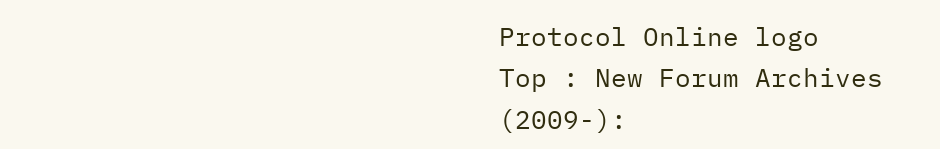Protocol Online logo
Top : New Forum Archives (2009-):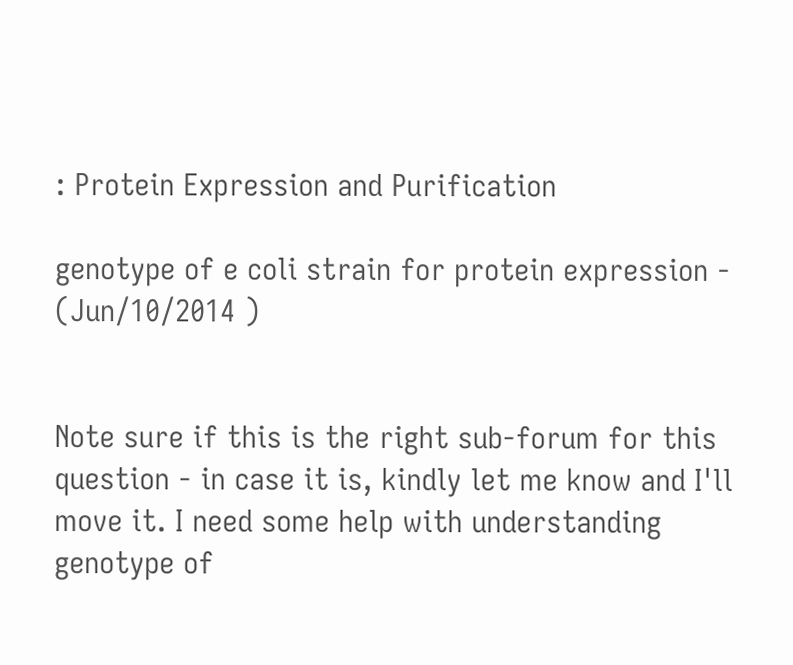: Protein Expression and Purification

genotype of e coli strain for protein expression - (Jun/10/2014 )


Note sure if this is the right sub-forum for this question - in case it is, kindly let me know and I'll move it. I need some help with understanding genotype of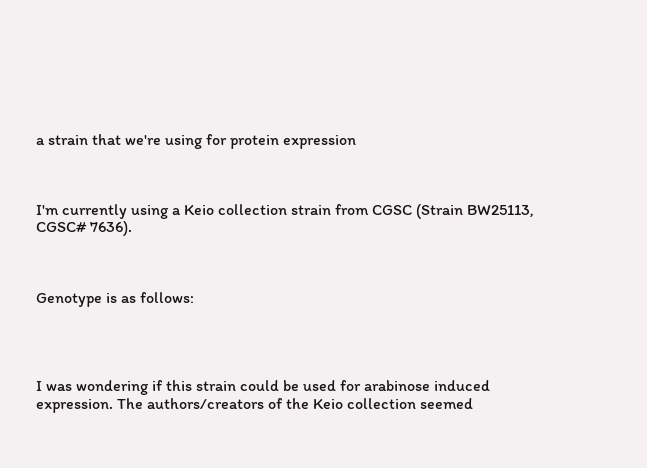a strain that we're using for protein expression



I'm currently using a Keio collection strain from CGSC (Strain BW25113, CGSC# 7636).



Genotype is as follows:




I was wondering if this strain could be used for arabinose induced expression. The authors/creators of the Keio collection seemed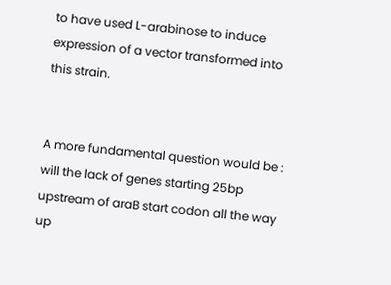to have used L-arabinose to induce expression of a vector transformed into this strain.


A more fundamental question would be : will the lack of genes starting 25bp upstream of araB start codon all the way up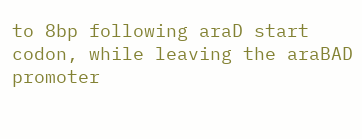to 8bp following araD start codon, while leaving the araBAD promoter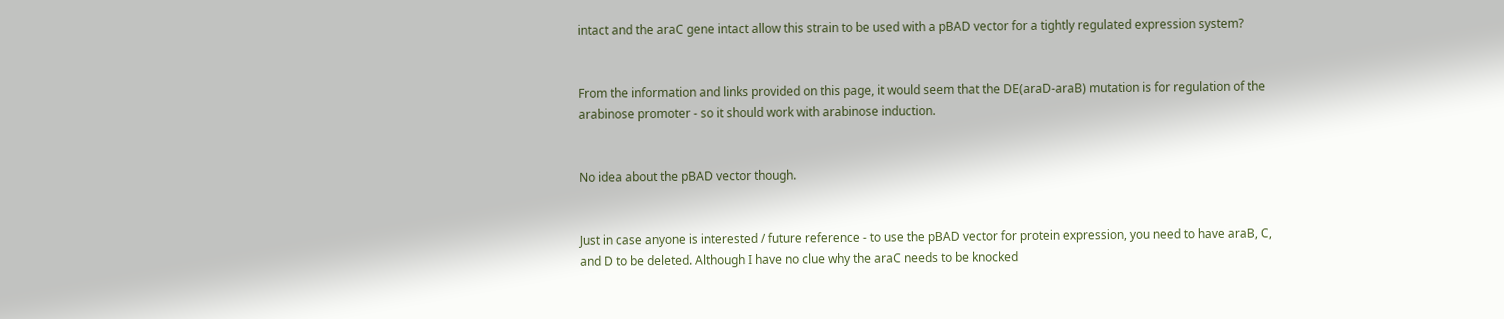intact and the araC gene intact allow this strain to be used with a pBAD vector for a tightly regulated expression system?


From the information and links provided on this page, it would seem that the DE(araD-araB) mutation is for regulation of the arabinose promoter - so it should work with arabinose induction.


No idea about the pBAD vector though.


Just in case anyone is interested / future reference - to use the pBAD vector for protein expression, you need to have araB, C, and D to be deleted. Although I have no clue why the araC needs to be knocked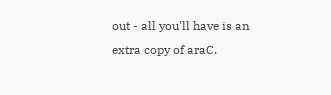out - all you'll have is an extra copy of araC.